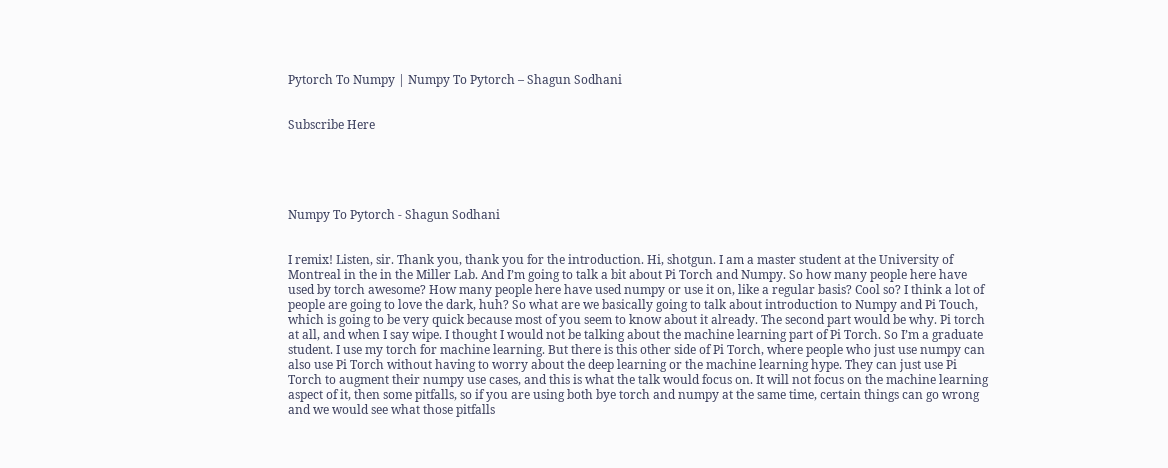Pytorch To Numpy | Numpy To Pytorch – Shagun Sodhani


Subscribe Here





Numpy To Pytorch - Shagun Sodhani


I remix! Listen, sir. Thank you, thank you for the introduction. Hi, shotgun. I am a master student at the University of Montreal in the in the Miller Lab. And I’m going to talk a bit about Pi Torch and Numpy. So how many people here have used by torch awesome? How many people here have used numpy or use it on, like a regular basis? Cool so? I think a lot of people are going to love the dark, huh? So what are we basically going to talk about introduction to Numpy and Pi Touch, which is going to be very quick because most of you seem to know about it already. The second part would be why. Pi torch at all, and when I say wipe. I thought I would not be talking about the machine learning part of Pi Torch. So I’m a graduate student. I use my torch for machine learning. But there is this other side of Pi Torch, where people who just use numpy can also use Pi Torch without having to worry about the deep learning or the machine learning hype. They can just use Pi Torch to augment their numpy use cases, and this is what the talk would focus on. It will not focus on the machine learning aspect of it, then some pitfalls, so if you are using both bye torch and numpy at the same time, certain things can go wrong and we would see what those pitfalls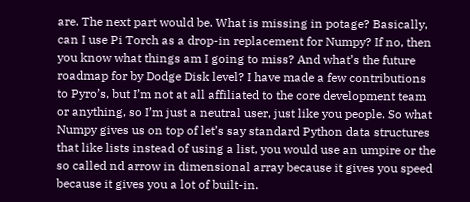are. The next part would be. What is missing in potage? Basically, can I use Pi Torch as a drop-in replacement for Numpy? If no, then you know what things am I going to miss? And what’s the future roadmap for by Dodge Disk level? I have made a few contributions to Pyro’s, but I’m not at all affiliated to the core development team or anything, so I’m just a neutral user, just like you people. So what Numpy gives us on top of let’s say standard Python data structures that like lists instead of using a list, you would use an umpire or the so called nd arrow in dimensional array because it gives you speed because it gives you a lot of built-in.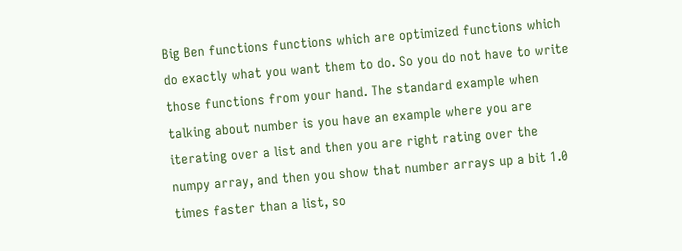Big Ben functions functions which are optimized functions which do exactly what you want them to do. So you do not have to write those functions from your hand. The standard example when talking about number is you have an example where you are iterating over a list and then you are right rating over the numpy array, and then you show that number arrays up a bit 1.0 times faster than a list, so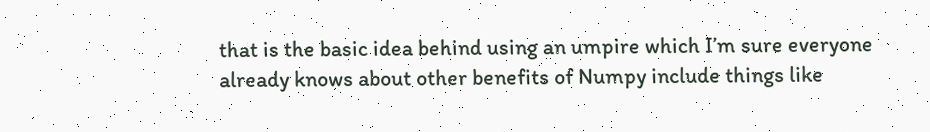that is the basic idea behind using an umpire which I’m sure everyone already knows about other benefits of Numpy include things like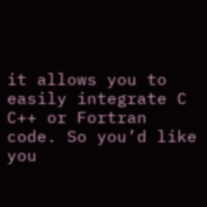it allows you to easily integrate C C++ or Fortran code. So you’d like you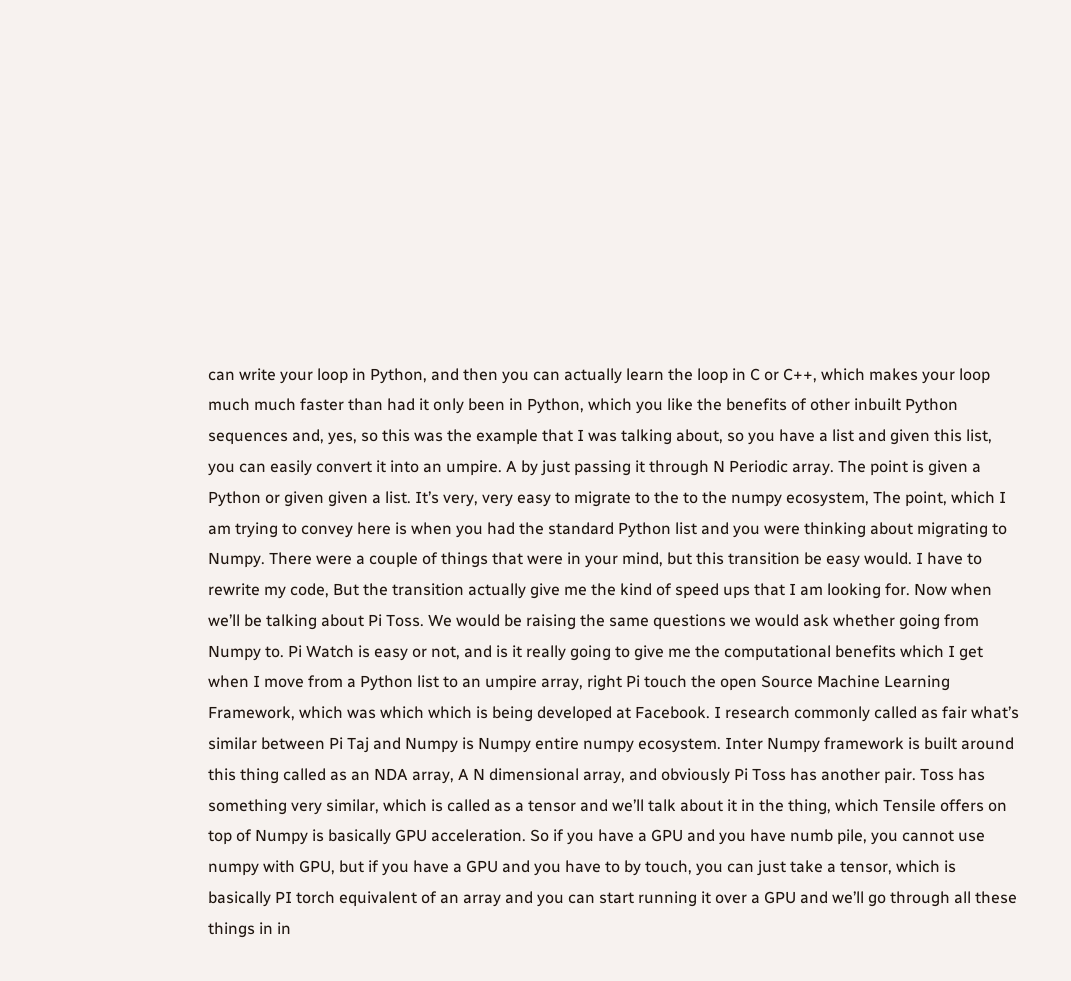can write your loop in Python, and then you can actually learn the loop in C or C++, which makes your loop much much faster than had it only been in Python, which you like the benefits of other inbuilt Python sequences and, yes, so this was the example that I was talking about, so you have a list and given this list, you can easily convert it into an umpire. A by just passing it through N Periodic array. The point is given a Python or given given a list. It’s very, very easy to migrate to the to the numpy ecosystem, The point, which I am trying to convey here is when you had the standard Python list and you were thinking about migrating to Numpy. There were a couple of things that were in your mind, but this transition be easy would. I have to rewrite my code, But the transition actually give me the kind of speed ups that I am looking for. Now when we’ll be talking about Pi Toss. We would be raising the same questions we would ask whether going from Numpy to. Pi Watch is easy or not, and is it really going to give me the computational benefits which I get when I move from a Python list to an umpire array, right Pi touch the open Source Machine Learning Framework, which was which which is being developed at Facebook. I research commonly called as fair what’s similar between Pi Taj and Numpy is Numpy entire numpy ecosystem. Inter Numpy framework is built around this thing called as an NDA array, A N dimensional array, and obviously Pi Toss has another pair. Toss has something very similar, which is called as a tensor and we’ll talk about it in the thing, which Tensile offers on top of Numpy is basically GPU acceleration. So if you have a GPU and you have numb pile, you cannot use numpy with GPU, but if you have a GPU and you have to by touch, you can just take a tensor, which is basically PI torch equivalent of an array and you can start running it over a GPU and we’ll go through all these things in in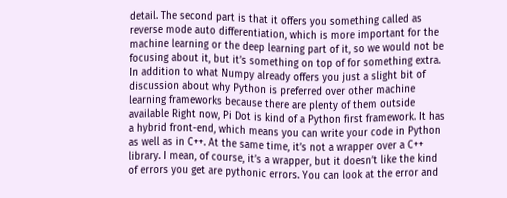detail. The second part is that it offers you something called as reverse mode auto differentiation, which is more important for the machine learning or the deep learning part of it, so we would not be focusing about it, but it’s something on top of for something extra. In addition to what Numpy already offers you just a slight bit of discussion about why Python is preferred over other machine learning frameworks because there are plenty of them outside available Right now, Pi Dot is kind of a Python first framework. It has a hybrid front-end, which means you can write your code in Python as well as in C++. At the same time, it’s not a wrapper over a C++ library. I mean, of course, it’s a wrapper, but it doesn’t like the kind of errors you get are pythonic errors. You can look at the error and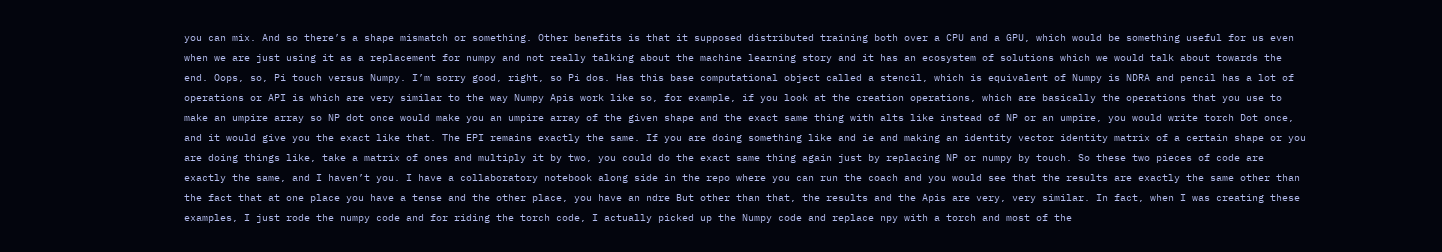you can mix. And so there’s a shape mismatch or something. Other benefits is that it supposed distributed training both over a CPU and a GPU, which would be something useful for us even when we are just using it as a replacement for numpy and not really talking about the machine learning story and it has an ecosystem of solutions which we would talk about towards the end. Oops, so, Pi touch versus Numpy. I’m sorry good, right, so Pi dos. Has this base computational object called a stencil, which is equivalent of Numpy is NDRA and pencil has a lot of operations or API is which are very similar to the way Numpy Apis work like so, for example, if you look at the creation operations, which are basically the operations that you use to make an umpire array so NP dot once would make you an umpire array of the given shape and the exact same thing with alts like instead of NP or an umpire, you would write torch Dot once, and it would give you the exact like that. The EPI remains exactly the same. If you are doing something like and ie and making an identity vector identity matrix of a certain shape or you are doing things like, take a matrix of ones and multiply it by two, you could do the exact same thing again just by replacing NP or numpy by touch. So these two pieces of code are exactly the same, and I haven’t you. I have a collaboratory notebook along side in the repo where you can run the coach and you would see that the results are exactly the same other than the fact that at one place you have a tense and the other place, you have an ndre But other than that, the results and the Apis are very, very similar. In fact, when I was creating these examples, I just rode the numpy code and for riding the torch code, I actually picked up the Numpy code and replace npy with a torch and most of the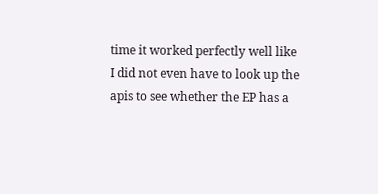time it worked perfectly well like I did not even have to look up the apis to see whether the EP has a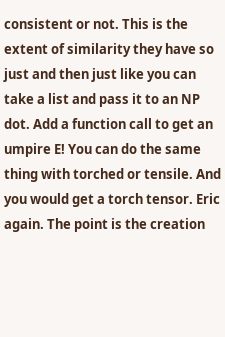consistent or not. This is the extent of similarity they have so just and then just like you can take a list and pass it to an NP dot. Add a function call to get an umpire E! You can do the same thing with torched or tensile. And you would get a torch tensor. Eric again. The point is the creation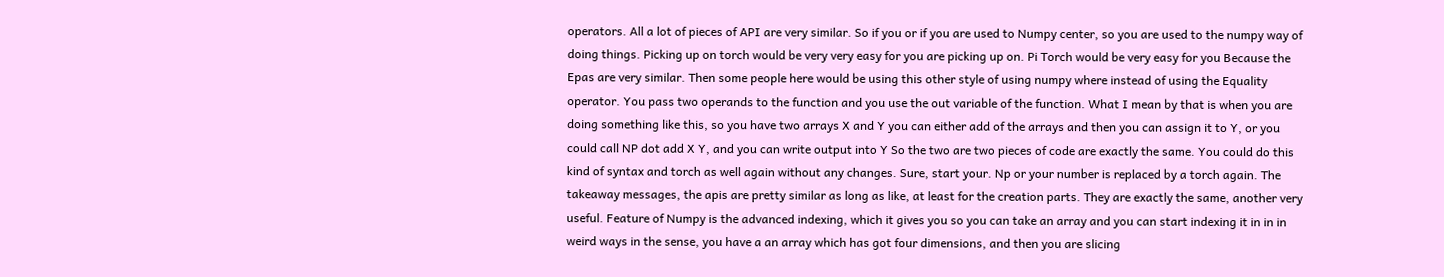operators. All a lot of pieces of API are very similar. So if you or if you are used to Numpy center, so you are used to the numpy way of doing things. Picking up on torch would be very very easy for you are picking up on. Pi Torch would be very easy for you Because the Epas are very similar. Then some people here would be using this other style of using numpy where instead of using the Equality operator. You pass two operands to the function and you use the out variable of the function. What I mean by that is when you are doing something like this, so you have two arrays X and Y you can either add of the arrays and then you can assign it to Y, or you could call NP dot add X Y, and you can write output into Y So the two are two pieces of code are exactly the same. You could do this kind of syntax and torch as well again without any changes. Sure, start your. Np or your number is replaced by a torch again. The takeaway messages, the apis are pretty similar as long as like, at least for the creation parts. They are exactly the same, another very useful. Feature of Numpy is the advanced indexing, which it gives you so you can take an array and you can start indexing it in in in weird ways in the sense, you have a an array which has got four dimensions, and then you are slicing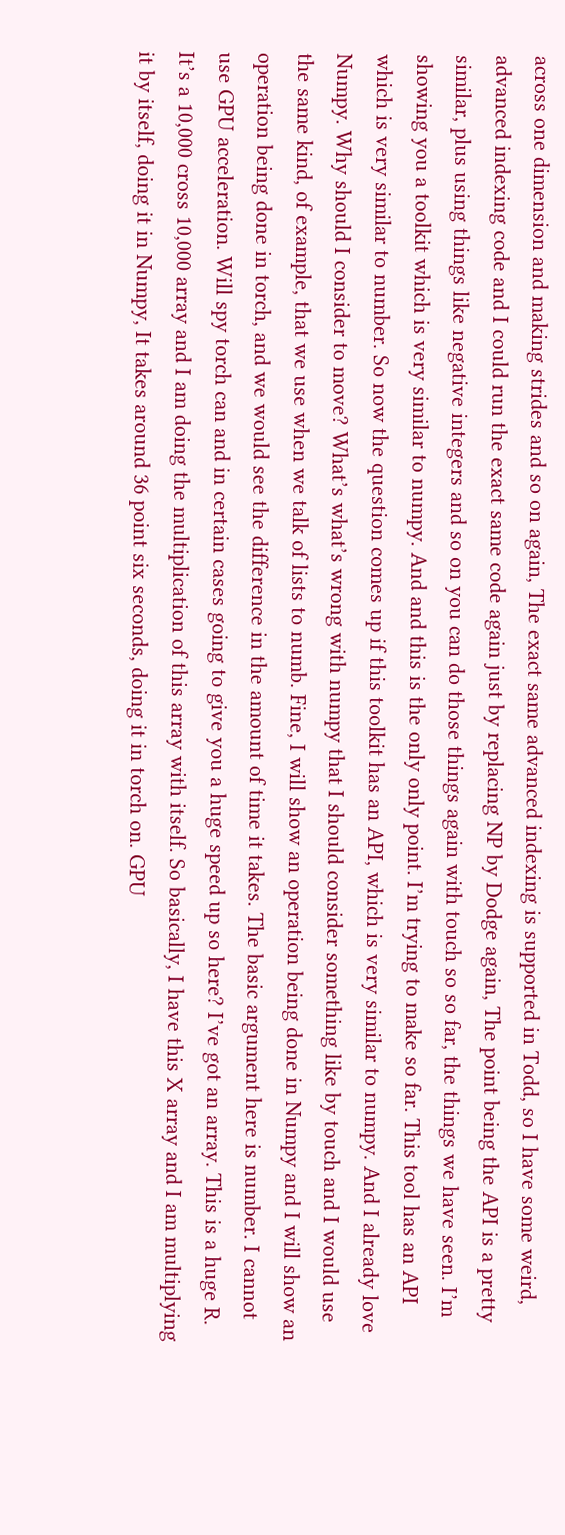across one dimension and making strides and so on again, The exact same advanced indexing is supported in Todd, so I have some weird, advanced indexing code and I could run the exact same code again just by replacing NP by Dodge again, The point being the API is a pretty similar, plus using things like negative integers and so on you can do those things again with touch so so far, the things we have seen. I’m showing you a toolkit which is very similar to numpy. And and this is the only only point. I’m trying to make so far. This tool has an API which is very similar to number. So now the question comes up if this toolkit has an API, which is very similar to numpy. And I already love Numpy. Why should I consider to move? What’s what’s wrong with numpy that I should consider something like by touch and I would use the same kind, of example, that we use when we talk of lists to numb. Fine, I will show an operation being done in Numpy and I will show an operation being done in torch, and we would see the difference in the amount of time it takes. The basic argument here is number. I cannot use GPU acceleration. Will spy torch can and in certain cases going to give you a huge speed up so here? I’ve got an array. This is a huge R. It’s a 10,000 cross 10,000 array and I am doing the multiplication of this array with itself. So basically, I have this X array and I am multiplying it by itself, doing it in Numpy, It takes around 36 point six seconds, doing it in torch on. GPU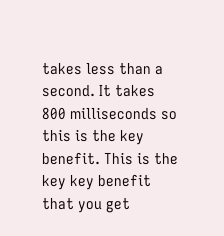takes less than a second. It takes 800 milliseconds so this is the key benefit. This is the key key benefit that you get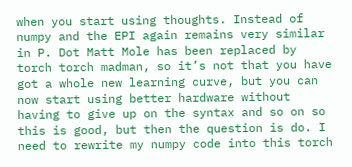when you start using thoughts. Instead of numpy and the EPI again remains very similar in P. Dot Matt Mole has been replaced by torch torch madman, so it’s not that you have got a whole new learning curve, but you can now start using better hardware without having to give up on the syntax and so on so this is good, but then the question is do. I need to rewrite my numpy code into this torch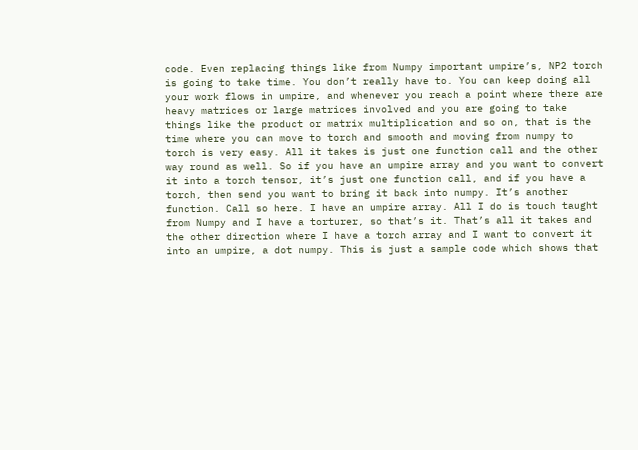code. Even replacing things like from Numpy important umpire’s, NP2 torch is going to take time. You don’t really have to. You can keep doing all your work flows in umpire, and whenever you reach a point where there are heavy matrices or large matrices involved and you are going to take things like the product or matrix multiplication and so on, that is the time where you can move to torch and smooth and moving from numpy to torch is very easy. All it takes is just one function call and the other way round as well. So if you have an umpire array and you want to convert it into a torch tensor, it’s just one function call, and if you have a torch, then send you want to bring it back into numpy. It’s another function. Call so here. I have an umpire array. All I do is touch taught from Numpy and I have a torturer, so that’s it. That’s all it takes and the other direction where I have a torch array and I want to convert it into an umpire, a dot numpy. This is just a sample code which shows that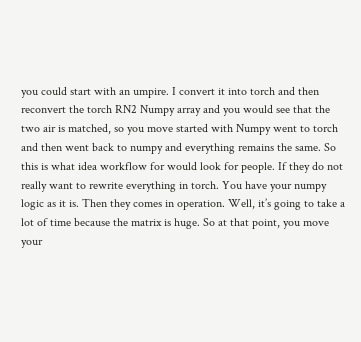you could start with an umpire. I convert it into torch and then reconvert the torch RN2 Numpy array and you would see that the two air is matched, so you move started with Numpy went to torch and then went back to numpy and everything remains the same. So this is what idea workflow for would look for people. If they do not really want to rewrite everything in torch. You have your numpy logic as it is. Then they comes in operation. Well, it’s going to take a lot of time because the matrix is huge. So at that point, you move your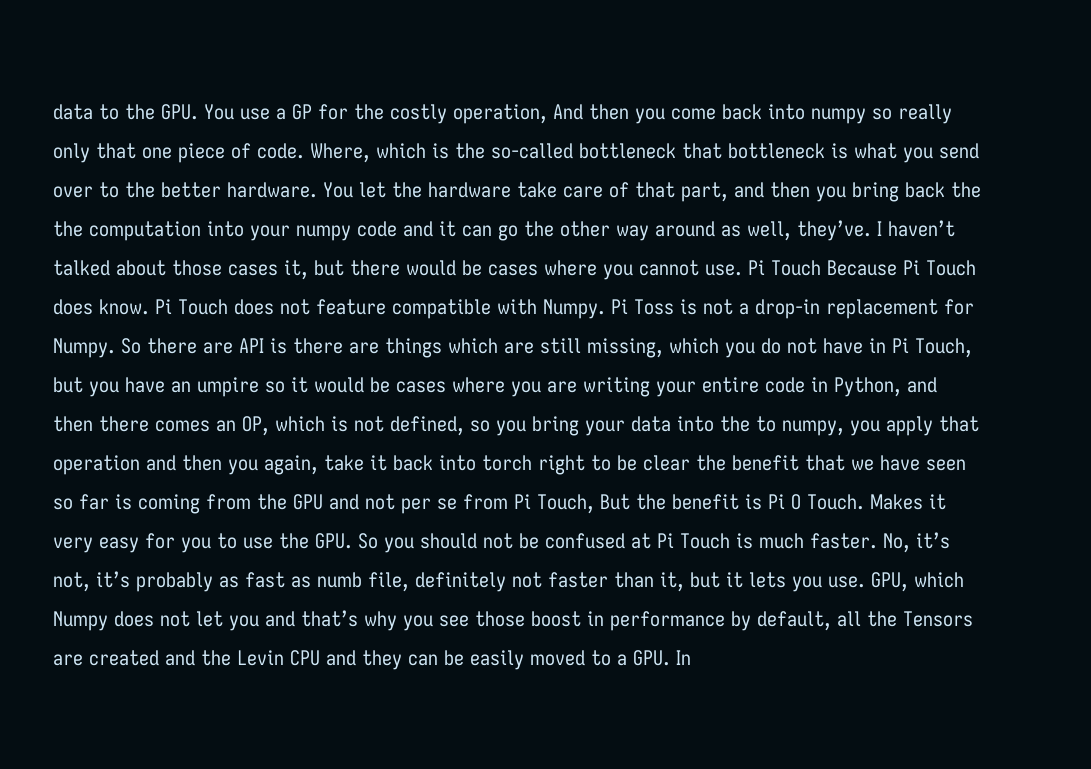data to the GPU. You use a GP for the costly operation, And then you come back into numpy so really only that one piece of code. Where, which is the so-called bottleneck that bottleneck is what you send over to the better hardware. You let the hardware take care of that part, and then you bring back the the computation into your numpy code and it can go the other way around as well, they’ve. I haven’t talked about those cases it, but there would be cases where you cannot use. Pi Touch Because Pi Touch does know. Pi Touch does not feature compatible with Numpy. Pi Toss is not a drop-in replacement for Numpy. So there are API is there are things which are still missing, which you do not have in Pi Touch, but you have an umpire so it would be cases where you are writing your entire code in Python, and then there comes an OP, which is not defined, so you bring your data into the to numpy, you apply that operation and then you again, take it back into torch right to be clear the benefit that we have seen so far is coming from the GPU and not per se from Pi Touch, But the benefit is Pi O Touch. Makes it very easy for you to use the GPU. So you should not be confused at Pi Touch is much faster. No, it’s not, it’s probably as fast as numb file, definitely not faster than it, but it lets you use. GPU, which Numpy does not let you and that’s why you see those boost in performance by default, all the Tensors are created and the Levin CPU and they can be easily moved to a GPU. In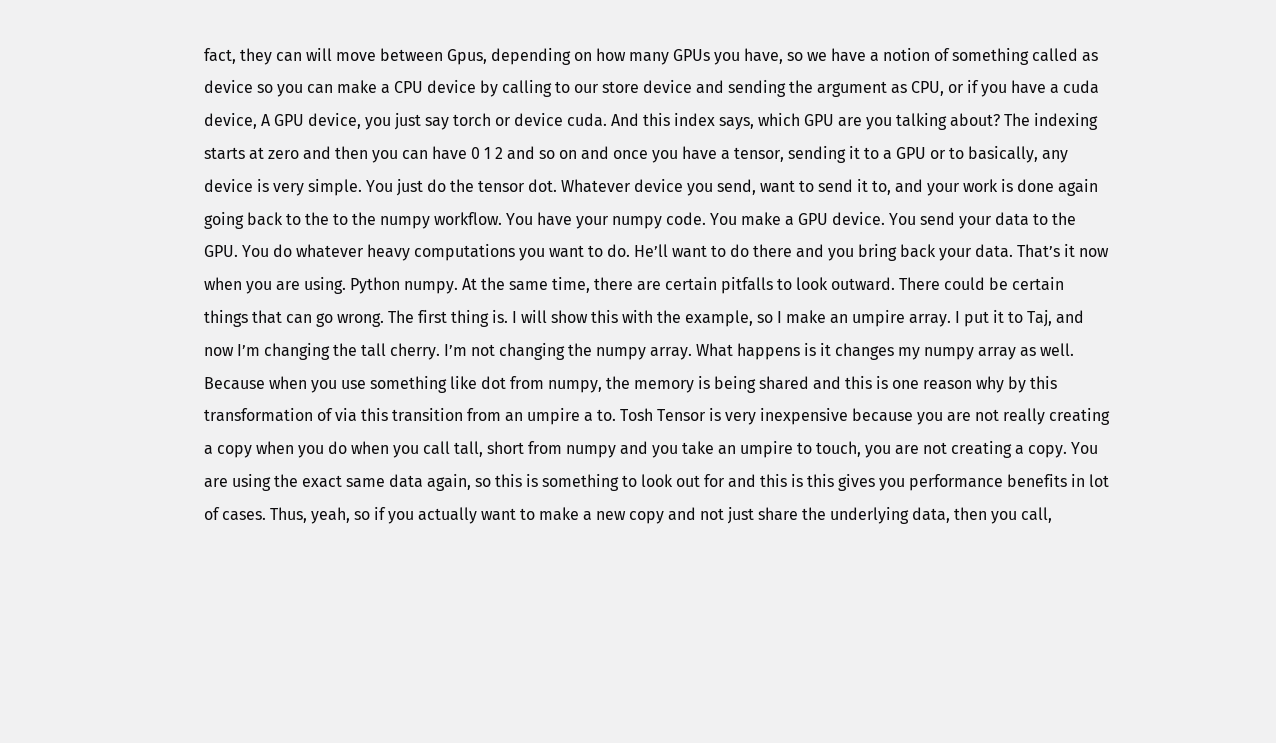fact, they can will move between Gpus, depending on how many GPUs you have, so we have a notion of something called as device so you can make a CPU device by calling to our store device and sending the argument as CPU, or if you have a cuda device, A GPU device, you just say torch or device cuda. And this index says, which GPU are you talking about? The indexing starts at zero and then you can have 0 1 2 and so on and once you have a tensor, sending it to a GPU or to basically, any device is very simple. You just do the tensor dot. Whatever device you send, want to send it to, and your work is done again going back to the to the numpy workflow. You have your numpy code. You make a GPU device. You send your data to the GPU. You do whatever heavy computations you want to do. He’ll want to do there and you bring back your data. That’s it now when you are using. Python numpy. At the same time, there are certain pitfalls to look outward. There could be certain things that can go wrong. The first thing is. I will show this with the example, so I make an umpire array. I put it to Taj, and now I’m changing the tall cherry. I’m not changing the numpy array. What happens is it changes my numpy array as well. Because when you use something like dot from numpy, the memory is being shared and this is one reason why by this transformation of via this transition from an umpire a to. Tosh Tensor is very inexpensive because you are not really creating a copy when you do when you call tall, short from numpy and you take an umpire to touch, you are not creating a copy. You are using the exact same data again, so this is something to look out for and this is this gives you performance benefits in lot of cases. Thus, yeah, so if you actually want to make a new copy and not just share the underlying data, then you call,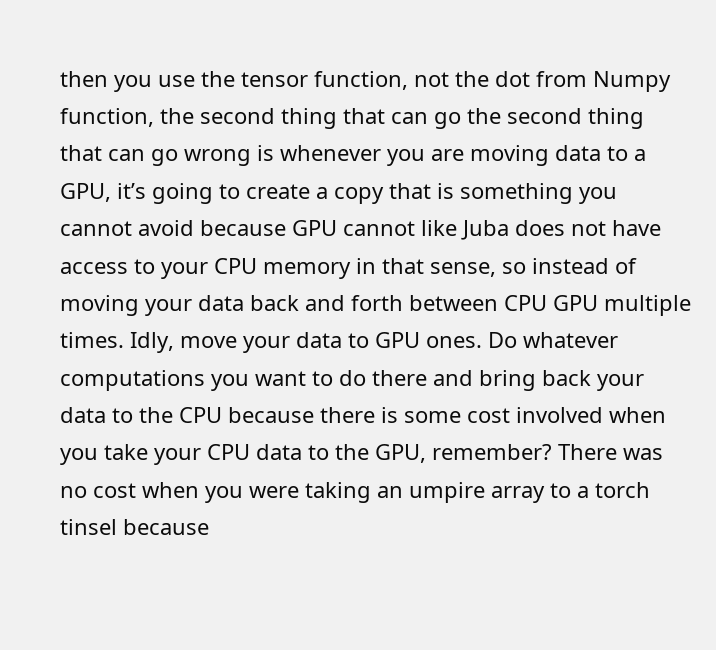then you use the tensor function, not the dot from Numpy function, the second thing that can go the second thing that can go wrong is whenever you are moving data to a GPU, it’s going to create a copy that is something you cannot avoid because GPU cannot like Juba does not have access to your CPU memory in that sense, so instead of moving your data back and forth between CPU GPU multiple times. Idly, move your data to GPU ones. Do whatever computations you want to do there and bring back your data to the CPU because there is some cost involved when you take your CPU data to the GPU, remember? There was no cost when you were taking an umpire array to a torch tinsel because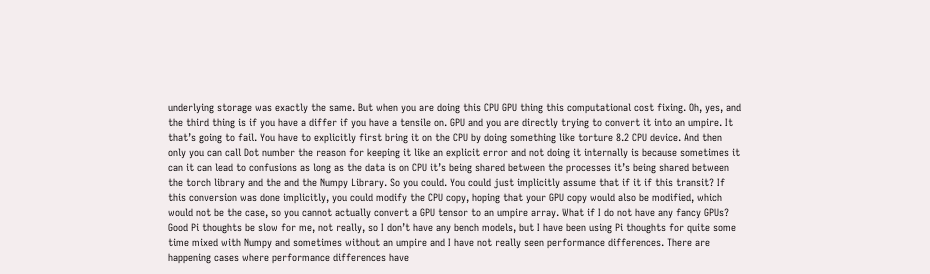underlying storage was exactly the same. But when you are doing this CPU GPU thing this computational cost fixing. Oh, yes, and the third thing is if you have a differ if you have a tensile on. GPU and you are directly trying to convert it into an umpire. It that’s going to fail. You have to explicitly first bring it on the CPU by doing something like torture 8.2 CPU device. And then only you can call Dot number the reason for keeping it like an explicit error and not doing it internally is because sometimes it can it can lead to confusions as long as the data is on CPU it’s being shared between the processes it’s being shared between the torch library and the and the Numpy Library. So you could. You could just implicitly assume that if it if this transit? If this conversion was done implicitly, you could modify the CPU copy, hoping that your GPU copy would also be modified, which would not be the case, so you cannot actually convert a GPU tensor to an umpire array. What if I do not have any fancy GPUs? Good Pi thoughts be slow for me, not really, so I don’t have any bench models, but I have been using Pi thoughts for quite some time mixed with Numpy and sometimes without an umpire and I have not really seen performance differences. There are happening cases where performance differences have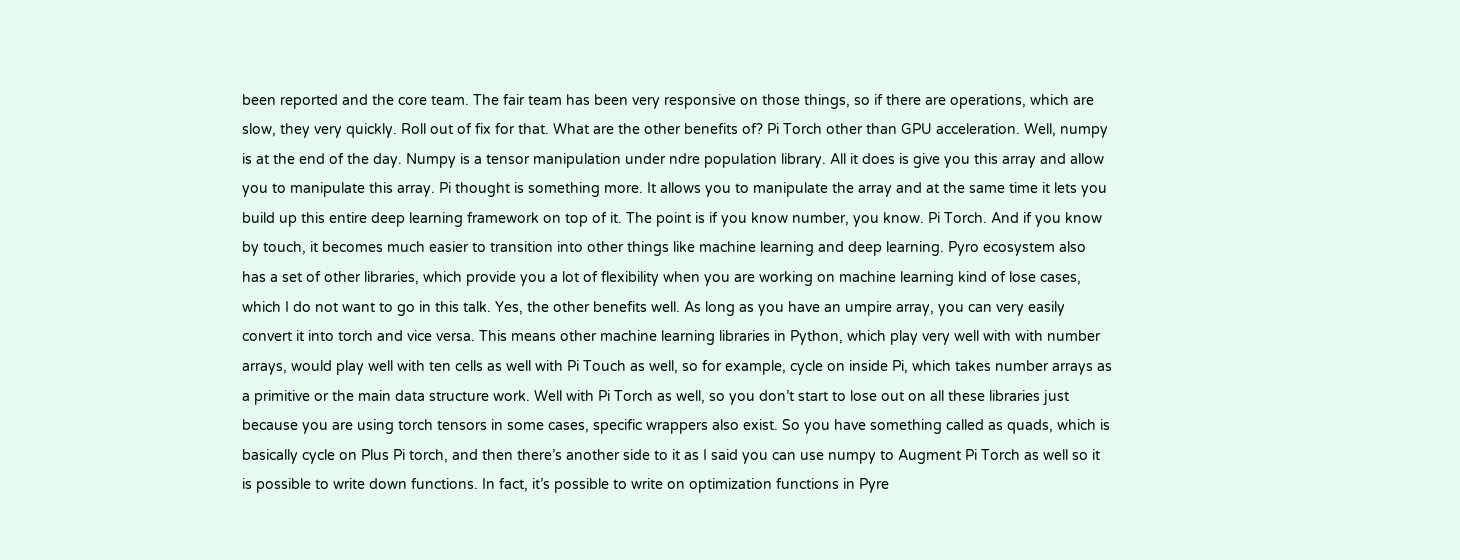been reported and the core team. The fair team has been very responsive on those things, so if there are operations, which are slow, they very quickly. Roll out of fix for that. What are the other benefits of? Pi Torch other than GPU acceleration. Well, numpy is at the end of the day. Numpy is a tensor manipulation under ndre population library. All it does is give you this array and allow you to manipulate this array. Pi thought is something more. It allows you to manipulate the array and at the same time it lets you build up this entire deep learning framework on top of it. The point is if you know number, you know. Pi Torch. And if you know by touch, it becomes much easier to transition into other things like machine learning and deep learning. Pyro ecosystem also has a set of other libraries, which provide you a lot of flexibility when you are working on machine learning kind of lose cases, which I do not want to go in this talk. Yes, the other benefits well. As long as you have an umpire array, you can very easily convert it into torch and vice versa. This means other machine learning libraries in Python, which play very well with with number arrays, would play well with ten cells as well with Pi Touch as well, so for example, cycle on inside Pi, which takes number arrays as a primitive or the main data structure work. Well with Pi Torch as well, so you don’t start to lose out on all these libraries just because you are using torch tensors in some cases, specific wrappers also exist. So you have something called as quads, which is basically cycle on Plus Pi torch, and then there’s another side to it as I said you can use numpy to Augment Pi Torch as well so it is possible to write down functions. In fact, it’s possible to write on optimization functions in Pyre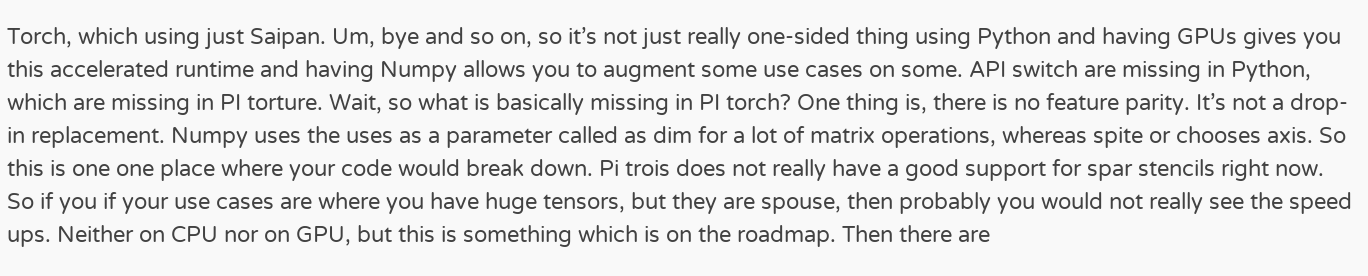Torch, which using just Saipan. Um, bye and so on, so it’s not just really one-sided thing using Python and having GPUs gives you this accelerated runtime and having Numpy allows you to augment some use cases on some. API switch are missing in Python, which are missing in PI torture. Wait, so what is basically missing in PI torch? One thing is, there is no feature parity. It’s not a drop-in replacement. Numpy uses the uses as a parameter called as dim for a lot of matrix operations, whereas spite or chooses axis. So this is one one place where your code would break down. Pi trois does not really have a good support for spar stencils right now. So if you if your use cases are where you have huge tensors, but they are spouse, then probably you would not really see the speed ups. Neither on CPU nor on GPU, but this is something which is on the roadmap. Then there are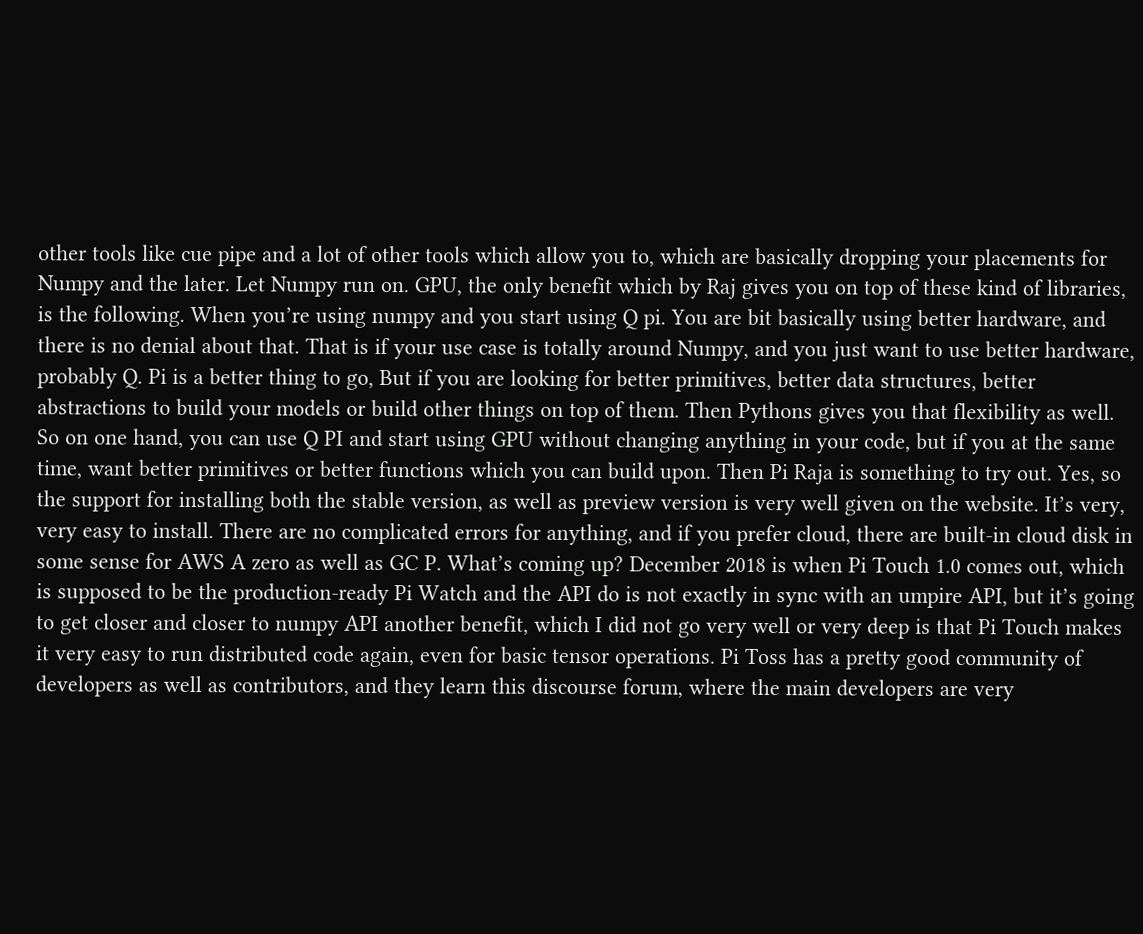other tools like cue pipe and a lot of other tools which allow you to, which are basically dropping your placements for Numpy and the later. Let Numpy run on. GPU, the only benefit which by Raj gives you on top of these kind of libraries, is the following. When you’re using numpy and you start using Q pi. You are bit basically using better hardware, and there is no denial about that. That is if your use case is totally around Numpy, and you just want to use better hardware, probably Q. Pi is a better thing to go, But if you are looking for better primitives, better data structures, better abstractions to build your models or build other things on top of them. Then Pythons gives you that flexibility as well. So on one hand, you can use Q PI and start using GPU without changing anything in your code, but if you at the same time, want better primitives or better functions which you can build upon. Then Pi Raja is something to try out. Yes, so the support for installing both the stable version, as well as preview version is very well given on the website. It’s very, very easy to install. There are no complicated errors for anything, and if you prefer cloud, there are built-in cloud disk in some sense for AWS A zero as well as GC P. What’s coming up? December 2018 is when Pi Touch 1.0 comes out, which is supposed to be the production-ready Pi Watch and the API do is not exactly in sync with an umpire API, but it’s going to get closer and closer to numpy API another benefit, which I did not go very well or very deep is that Pi Touch makes it very easy to run distributed code again, even for basic tensor operations. Pi Toss has a pretty good community of developers as well as contributors, and they learn this discourse forum, where the main developers are very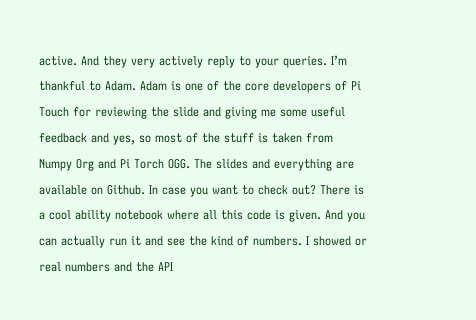active. And they very actively reply to your queries. I’m thankful to Adam. Adam is one of the core developers of Pi Touch for reviewing the slide and giving me some useful feedback and yes, so most of the stuff is taken from Numpy Org and Pi Torch OGG. The slides and everything are available on Github. In case you want to check out? There is a cool ability notebook where all this code is given. And you can actually run it and see the kind of numbers. I showed or real numbers and the API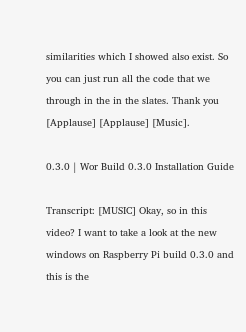similarities which I showed also exist. So you can just run all the code that we through in the in the slates. Thank you [Applause] [Applause] [Music].

0.3.0 | Wor Build 0.3.0 Installation Guide

Transcript: [MUSIC] Okay, so in this video? I want to take a look at the new windows on Raspberry Pi build 0.3.0 and this is the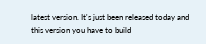latest version. It's just been released today and this version you have to build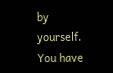by yourself. You have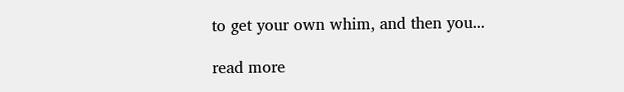to get your own whim, and then you...

read more